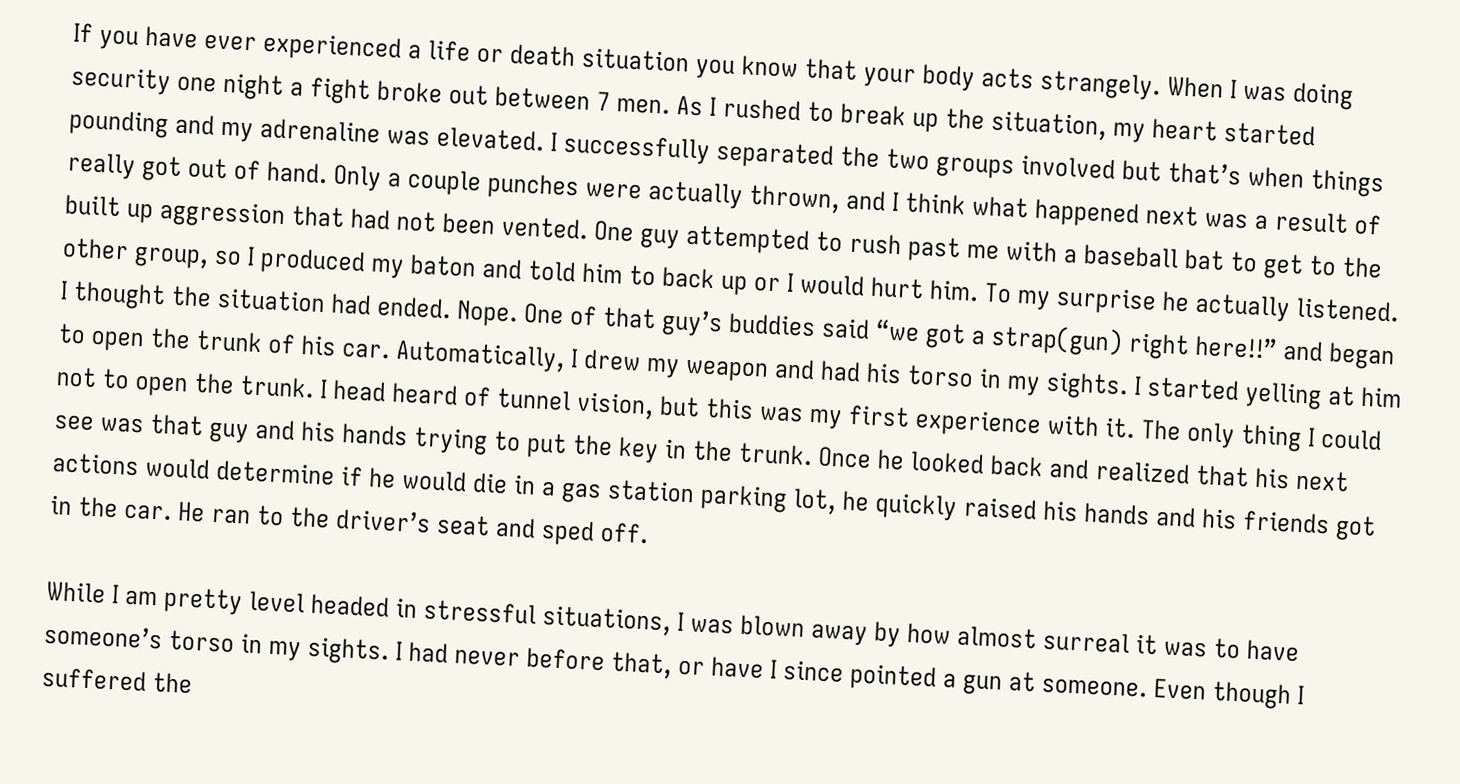If you have ever experienced a life or death situation you know that your body acts strangely. When I was doing security one night a fight broke out between 7 men. As I rushed to break up the situation, my heart started pounding and my adrenaline was elevated. I successfully separated the two groups involved but that’s when things really got out of hand. Only a couple punches were actually thrown, and I think what happened next was a result of built up aggression that had not been vented. One guy attempted to rush past me with a baseball bat to get to the other group, so I produced my baton and told him to back up or I would hurt him. To my surprise he actually listened. I thought the situation had ended. Nope. One of that guy’s buddies said “we got a strap(gun) right here!!” and began to open the trunk of his car. Automatically, I drew my weapon and had his torso in my sights. I started yelling at him not to open the trunk. I head heard of tunnel vision, but this was my first experience with it. The only thing I could see was that guy and his hands trying to put the key in the trunk. Once he looked back and realized that his next actions would determine if he would die in a gas station parking lot, he quickly raised his hands and his friends got in the car. He ran to the driver’s seat and sped off.

While I am pretty level headed in stressful situations, I was blown away by how almost surreal it was to have someone’s torso in my sights. I had never before that, or have I since pointed a gun at someone. Even though I suffered the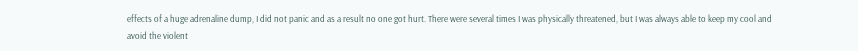effects of a huge adrenaline dump, I did not panic and as a result no one got hurt. There were several times I was physically threatened, but I was always able to keep my cool and avoid the violent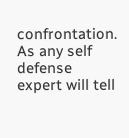confrontation. As any self defense expert will tell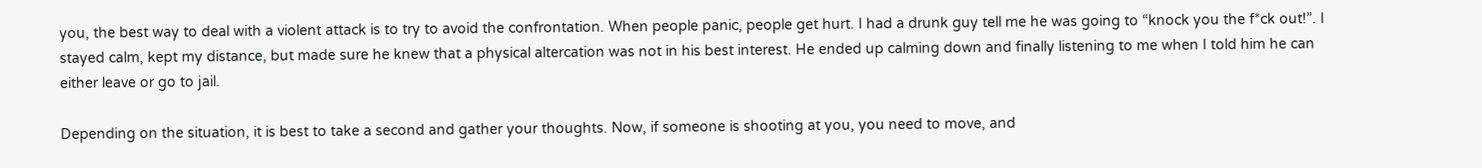you, the best way to deal with a violent attack is to try to avoid the confrontation. When people panic, people get hurt. I had a drunk guy tell me he was going to “knock you the f*ck out!”. I stayed calm, kept my distance, but made sure he knew that a physical altercation was not in his best interest. He ended up calming down and finally listening to me when I told him he can either leave or go to jail.

Depending on the situation, it is best to take a second and gather your thoughts. Now, if someone is shooting at you, you need to move, and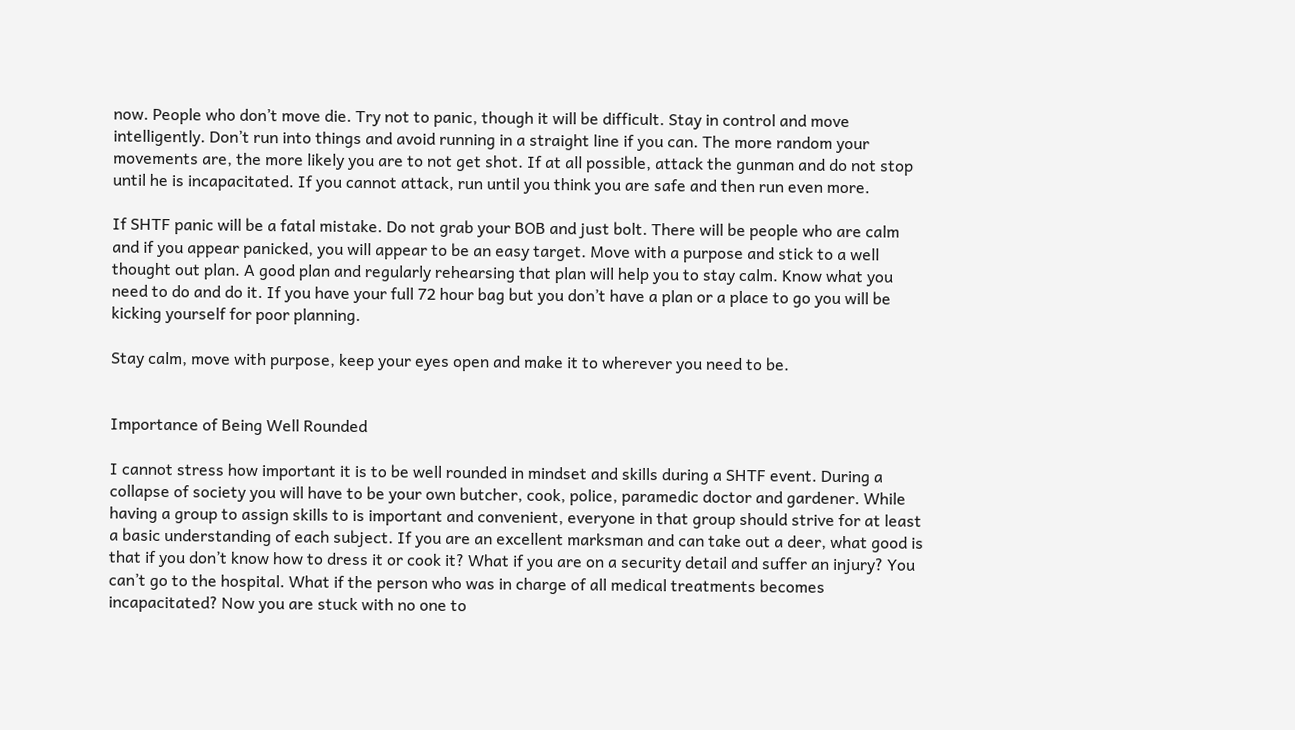now. People who don’t move die. Try not to panic, though it will be difficult. Stay in control and move intelligently. Don’t run into things and avoid running in a straight line if you can. The more random your movements are, the more likely you are to not get shot. If at all possible, attack the gunman and do not stop until he is incapacitated. If you cannot attack, run until you think you are safe and then run even more.

If SHTF panic will be a fatal mistake. Do not grab your BOB and just bolt. There will be people who are calm and if you appear panicked, you will appear to be an easy target. Move with a purpose and stick to a well thought out plan. A good plan and regularly rehearsing that plan will help you to stay calm. Know what you need to do and do it. If you have your full 72 hour bag but you don’t have a plan or a place to go you will be kicking yourself for poor planning.

Stay calm, move with purpose, keep your eyes open and make it to wherever you need to be.


Importance of Being Well Rounded

I cannot stress how important it is to be well rounded in mindset and skills during a SHTF event. During a collapse of society you will have to be your own butcher, cook, police, paramedic doctor and gardener. While having a group to assign skills to is important and convenient, everyone in that group should strive for at least a basic understanding of each subject. If you are an excellent marksman and can take out a deer, what good is that if you don’t know how to dress it or cook it? What if you are on a security detail and suffer an injury? You can’t go to the hospital. What if the person who was in charge of all medical treatments becomes incapacitated? Now you are stuck with no one to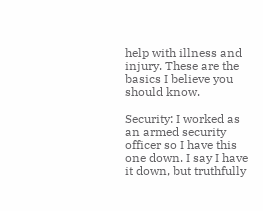help with illness and injury. These are the basics I believe you should know.

Security: I worked as an armed security officer so I have this one down. I say I have it down, but truthfully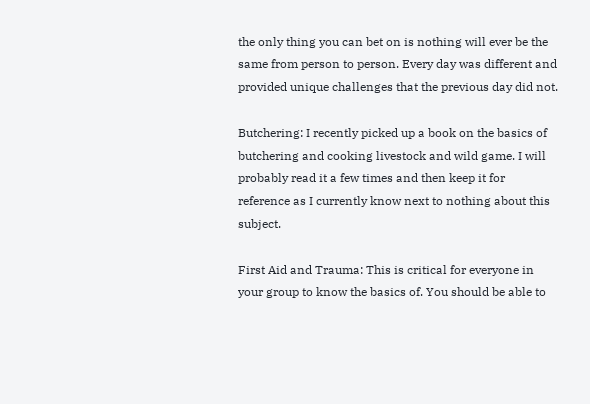the only thing you can bet on is nothing will ever be the same from person to person. Every day was different and provided unique challenges that the previous day did not.

Butchering: I recently picked up a book on the basics of butchering and cooking livestock and wild game. I will probably read it a few times and then keep it for reference as I currently know next to nothing about this subject.

First Aid and Trauma: This is critical for everyone in your group to know the basics of. You should be able to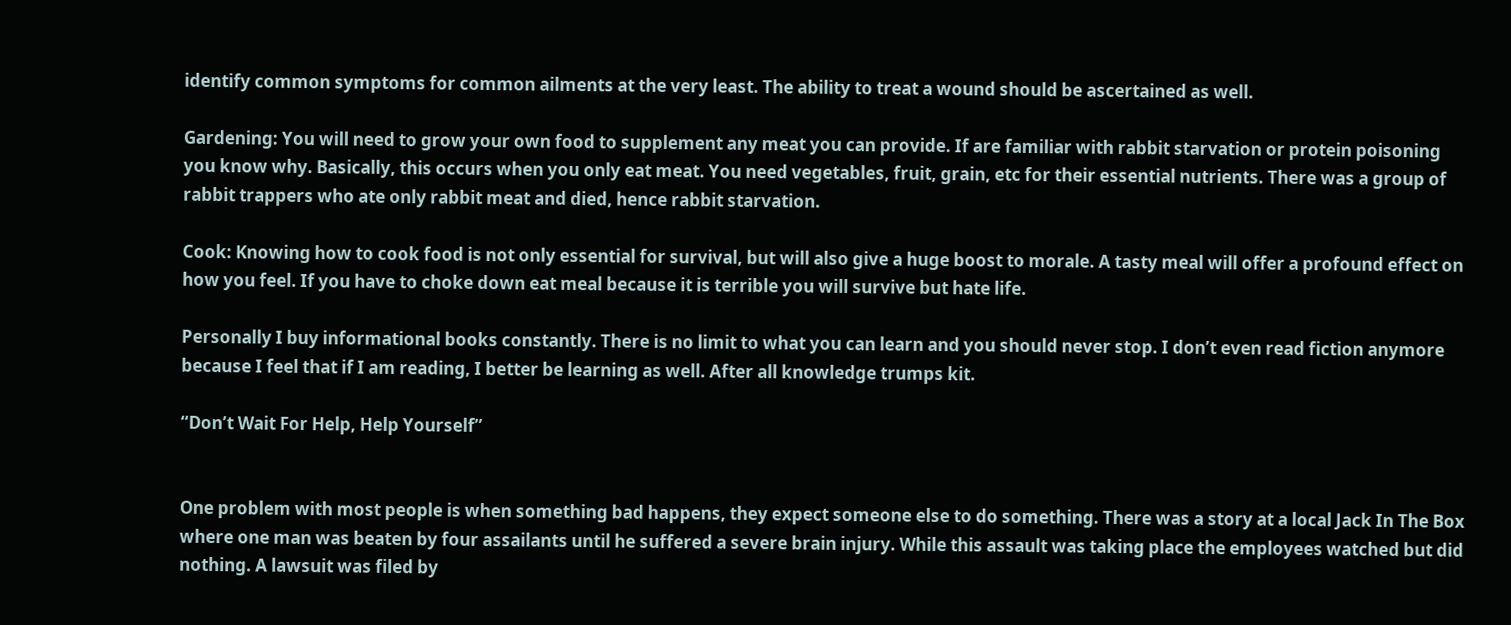identify common symptoms for common ailments at the very least. The ability to treat a wound should be ascertained as well.

Gardening: You will need to grow your own food to supplement any meat you can provide. If are familiar with rabbit starvation or protein poisoning you know why. Basically, this occurs when you only eat meat. You need vegetables, fruit, grain, etc for their essential nutrients. There was a group of rabbit trappers who ate only rabbit meat and died, hence rabbit starvation.

Cook: Knowing how to cook food is not only essential for survival, but will also give a huge boost to morale. A tasty meal will offer a profound effect on how you feel. If you have to choke down eat meal because it is terrible you will survive but hate life.

Personally I buy informational books constantly. There is no limit to what you can learn and you should never stop. I don’t even read fiction anymore because I feel that if I am reading, I better be learning as well. After all knowledge trumps kit.

“Don’t Wait For Help, Help Yourself”


One problem with most people is when something bad happens, they expect someone else to do something. There was a story at a local Jack In The Box where one man was beaten by four assailants until he suffered a severe brain injury. While this assault was taking place the employees watched but did nothing. A lawsuit was filed by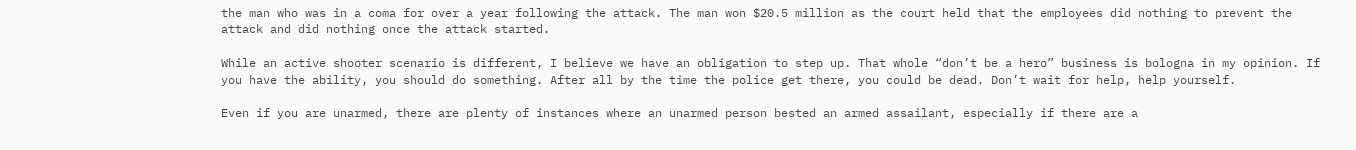the man who was in a coma for over a year following the attack. The man won $20.5 million as the court held that the employees did nothing to prevent the attack and did nothing once the attack started.

While an active shooter scenario is different, I believe we have an obligation to step up. That whole “don’t be a hero” business is bologna in my opinion. If you have the ability, you should do something. After all by the time the police get there, you could be dead. Don’t wait for help, help yourself.

Even if you are unarmed, there are plenty of instances where an unarmed person bested an armed assailant, especially if there are a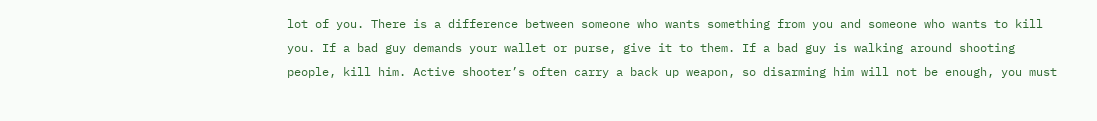lot of you. There is a difference between someone who wants something from you and someone who wants to kill you. If a bad guy demands your wallet or purse, give it to them. If a bad guy is walking around shooting people, kill him. Active shooter’s often carry a back up weapon, so disarming him will not be enough, you must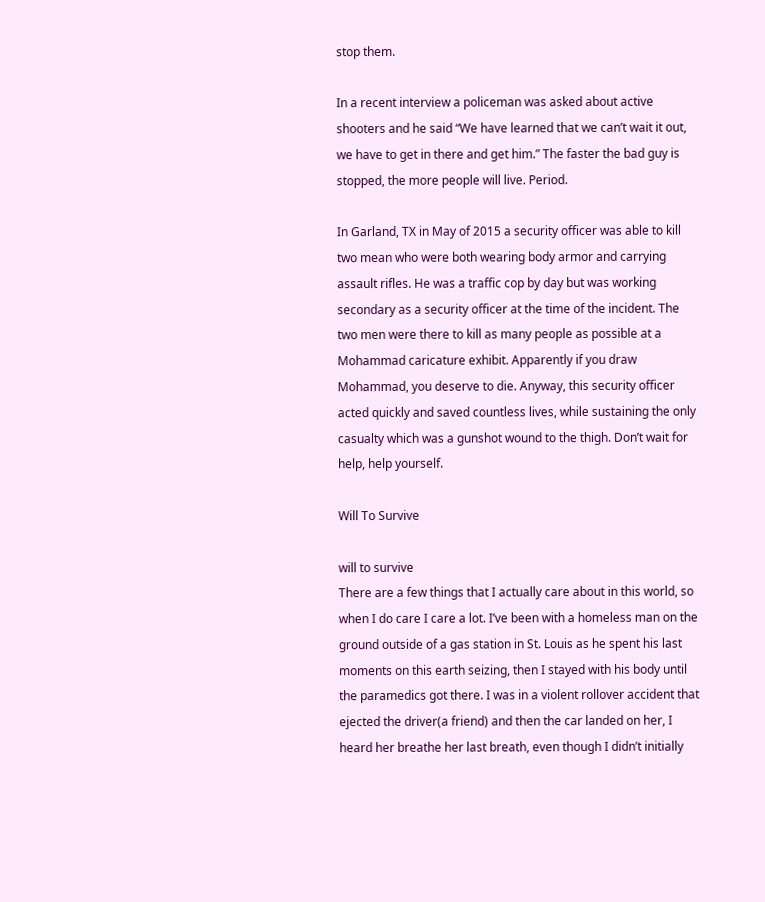stop them.

In a recent interview a policeman was asked about active shooters and he said “We have learned that we can’t wait it out, we have to get in there and get him.” The faster the bad guy is stopped, the more people will live. Period.

In Garland, TX in May of 2015 a security officer was able to kill two mean who were both wearing body armor and carrying assault rifles. He was a traffic cop by day but was working secondary as a security officer at the time of the incident. The two men were there to kill as many people as possible at a Mohammad caricature exhibit. Apparently if you draw Mohammad, you deserve to die. Anyway, this security officer acted quickly and saved countless lives, while sustaining the only casualty which was a gunshot wound to the thigh. Don’t wait for help, help yourself.

Will To Survive

will to survive
There are a few things that I actually care about in this world, so when I do care I care a lot. I’ve been with a homeless man on the ground outside of a gas station in St. Louis as he spent his last moments on this earth seizing, then I stayed with his body until the paramedics got there. I was in a violent rollover accident that ejected the driver(a friend) and then the car landed on her, I heard her breathe her last breath, even though I didn’t initially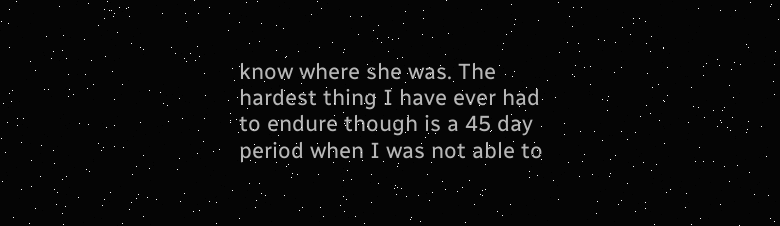know where she was. The hardest thing I have ever had to endure though is a 45 day period when I was not able to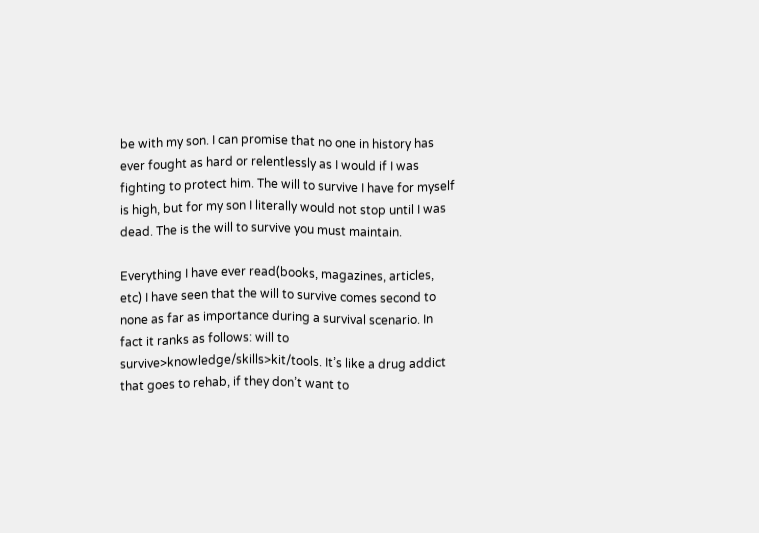be with my son. I can promise that no one in history has ever fought as hard or relentlessly as I would if I was fighting to protect him. The will to survive I have for myself is high, but for my son I literally would not stop until I was dead. The is the will to survive you must maintain.

Everything I have ever read(books, magazines, articles, etc) I have seen that the will to survive comes second to none as far as importance during a survival scenario. In fact it ranks as follows: will to survive>knowledge/skills>kit/tools. It’s like a drug addict that goes to rehab, if they don’t want to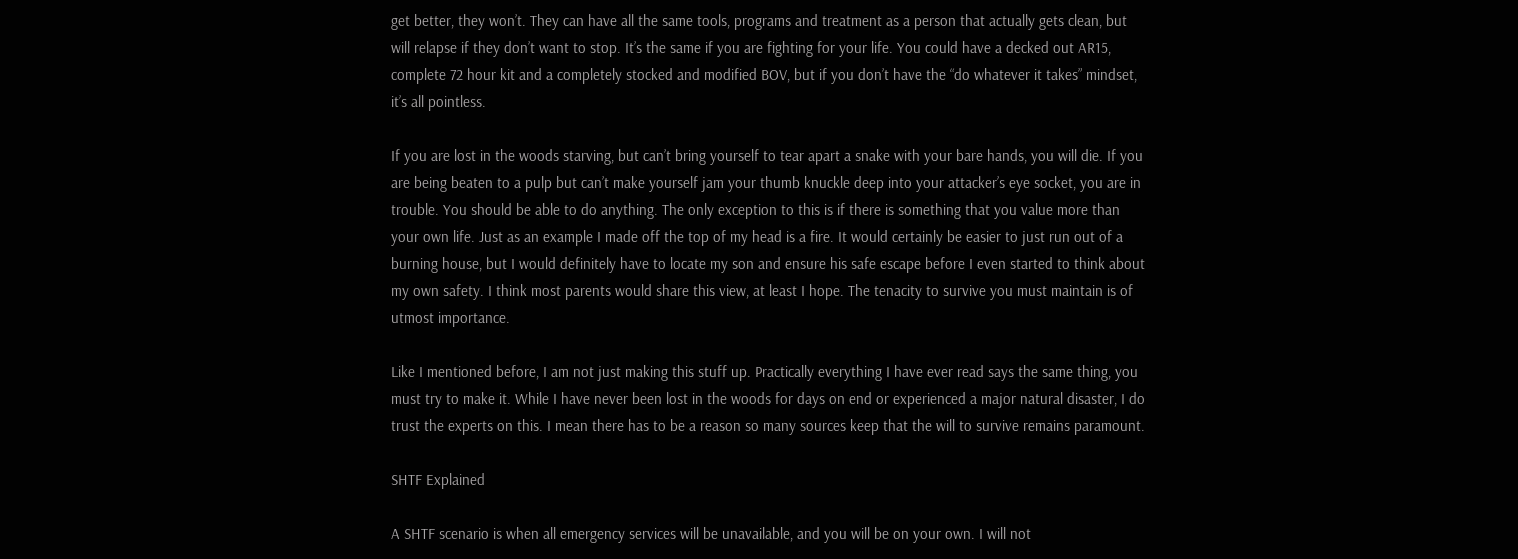get better, they won’t. They can have all the same tools, programs and treatment as a person that actually gets clean, but will relapse if they don’t want to stop. It’s the same if you are fighting for your life. You could have a decked out AR15, complete 72 hour kit and a completely stocked and modified BOV, but if you don’t have the “do whatever it takes” mindset, it’s all pointless.

If you are lost in the woods starving, but can’t bring yourself to tear apart a snake with your bare hands, you will die. If you are being beaten to a pulp but can’t make yourself jam your thumb knuckle deep into your attacker’s eye socket, you are in trouble. You should be able to do anything. The only exception to this is if there is something that you value more than your own life. Just as an example I made off the top of my head is a fire. It would certainly be easier to just run out of a burning house, but I would definitely have to locate my son and ensure his safe escape before I even started to think about my own safety. I think most parents would share this view, at least I hope. The tenacity to survive you must maintain is of utmost importance.

Like I mentioned before, I am not just making this stuff up. Practically everything I have ever read says the same thing, you must try to make it. While I have never been lost in the woods for days on end or experienced a major natural disaster, I do trust the experts on this. I mean there has to be a reason so many sources keep that the will to survive remains paramount.

SHTF Explained

A SHTF scenario is when all emergency services will be unavailable, and you will be on your own. I will not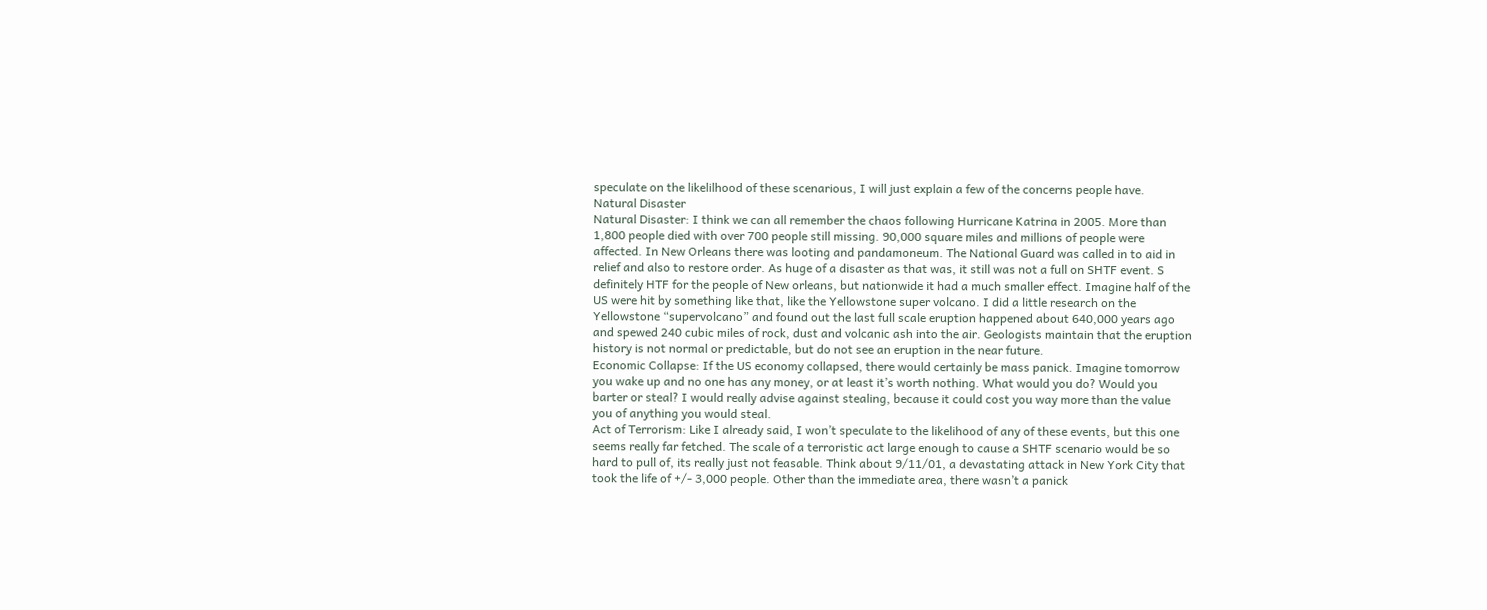speculate on the likelilhood of these scenarious, I will just explain a few of the concerns people have.
Natural Disaster
Natural Disaster: I think we can all remember the chaos following Hurricane Katrina in 2005. More than 1,800 people died with over 700 people still missing. 90,000 square miles and millions of people were affected. In New Orleans there was looting and pandamoneum. The National Guard was called in to aid in relief and also to restore order. As huge of a disaster as that was, it still was not a full on SHTF event. S definitely HTF for the people of New orleans, but nationwide it had a much smaller effect. Imagine half of the US were hit by something like that, like the Yellowstone super volcano. I did a little research on the Yellowstone “supervolcano” and found out the last full scale eruption happened about 640,000 years ago and spewed 240 cubic miles of rock, dust and volcanic ash into the air. Geologists maintain that the eruption history is not normal or predictable, but do not see an eruption in the near future.
Economic Collapse: If the US economy collapsed, there would certainly be mass panick. Imagine tomorrow you wake up and no one has any money, or at least it’s worth nothing. What would you do? Would you barter or steal? I would really advise against stealing, because it could cost you way more than the value you of anything you would steal.
Act of Terrorism: Like I already said, I won’t speculate to the likelihood of any of these events, but this one seems really far fetched. The scale of a terroristic act large enough to cause a SHTF scenario would be so hard to pull of, its really just not feasable. Think about 9/11/01, a devastating attack in New York City that took the life of +/- 3,000 people. Other than the immediate area, there wasn’t a panick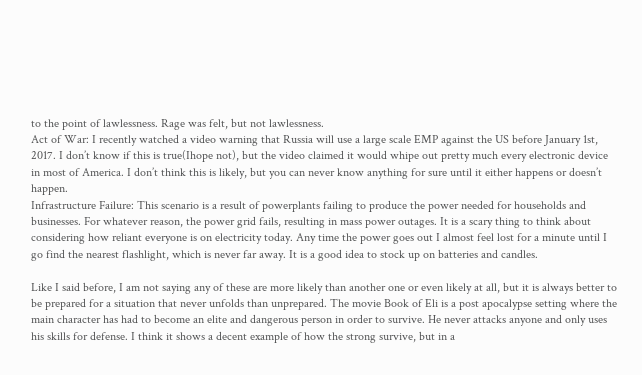to the point of lawlessness. Rage was felt, but not lawlessness.
Act of War: I recently watched a video warning that Russia will use a large scale EMP against the US before January 1st, 2017. I don’t know if this is true(Ihope not), but the video claimed it would whipe out pretty much every electronic device in most of America. I don’t think this is likely, but you can never know anything for sure until it either happens or doesn’t happen.
Infrastructure Failure: This scenario is a result of powerplants failing to produce the power needed for households and businesses. For whatever reason, the power grid fails, resulting in mass power outages. It is a scary thing to think about considering how reliant everyone is on electricity today. Any time the power goes out I almost feel lost for a minute until I go find the nearest flashlight, which is never far away. It is a good idea to stock up on batteries and candles.

Like I said before, I am not saying any of these are more likely than another one or even likely at all, but it is always better to be prepared for a situation that never unfolds than unprepared. The movie Book of Eli is a post apocalypse setting where the main character has had to become an elite and dangerous person in order to survive. He never attacks anyone and only uses his skills for defense. I think it shows a decent example of how the strong survive, but in a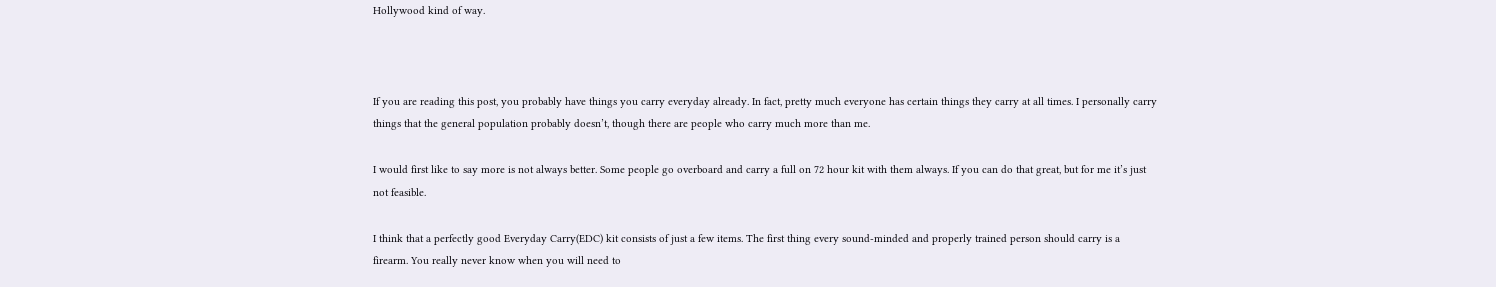Hollywood kind of way.



If you are reading this post, you probably have things you carry everyday already. In fact, pretty much everyone has certain things they carry at all times. I personally carry things that the general population probably doesn’t, though there are people who carry much more than me.

I would first like to say more is not always better. Some people go overboard and carry a full on 72 hour kit with them always. If you can do that great, but for me it’s just not feasible.

I think that a perfectly good Everyday Carry(EDC) kit consists of just a few items. The first thing every sound-minded and properly trained person should carry is a firearm. You really never know when you will need to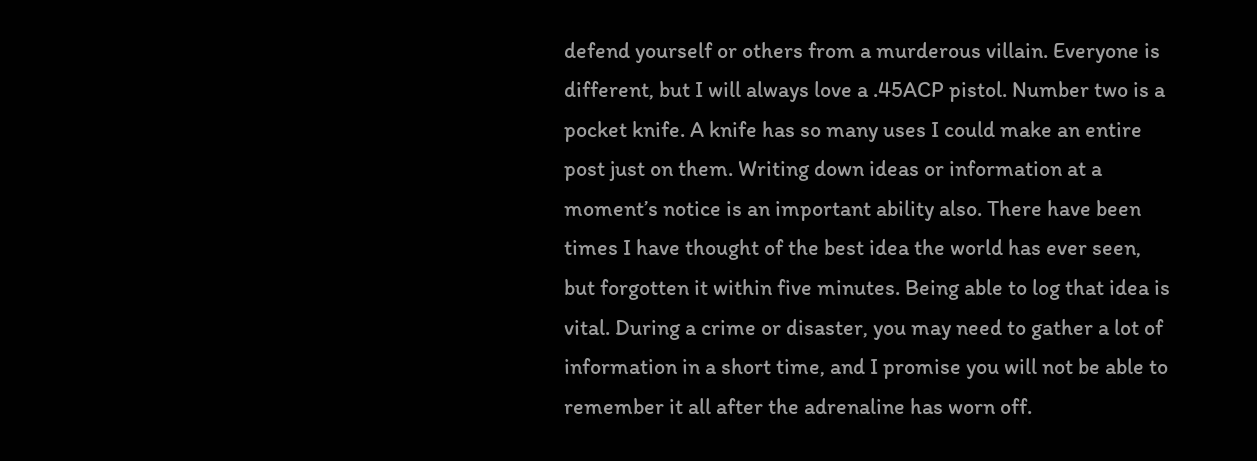defend yourself or others from a murderous villain. Everyone is different, but I will always love a .45ACP pistol. Number two is a pocket knife. A knife has so many uses I could make an entire post just on them. Writing down ideas or information at a moment’s notice is an important ability also. There have been times I have thought of the best idea the world has ever seen, but forgotten it within five minutes. Being able to log that idea is vital. During a crime or disaster, you may need to gather a lot of information in a short time, and I promise you will not be able to remember it all after the adrenaline has worn off.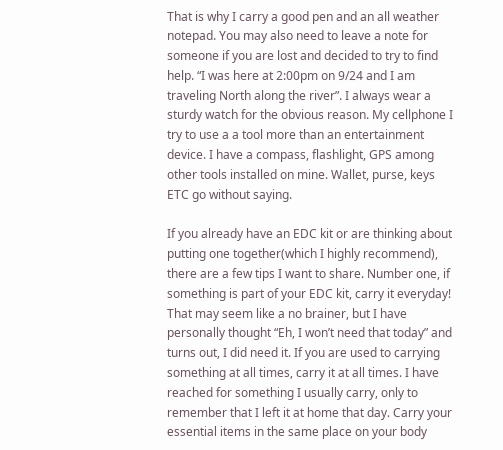That is why I carry a good pen and an all weather notepad. You may also need to leave a note for someone if you are lost and decided to try to find help. “I was here at 2:00pm on 9/24 and I am traveling North along the river”. I always wear a sturdy watch for the obvious reason. My cellphone I try to use a a tool more than an entertainment device. I have a compass, flashlight, GPS among other tools installed on mine. Wallet, purse, keys ETC go without saying.

If you already have an EDC kit or are thinking about putting one together(which I highly recommend), there are a few tips I want to share. Number one, if something is part of your EDC kit, carry it everyday! That may seem like a no brainer, but I have personally thought “Eh, I won’t need that today” and turns out, I did need it. If you are used to carrying something at all times, carry it at all times. I have reached for something I usually carry, only to remember that I left it at home that day. Carry your essential items in the same place on your body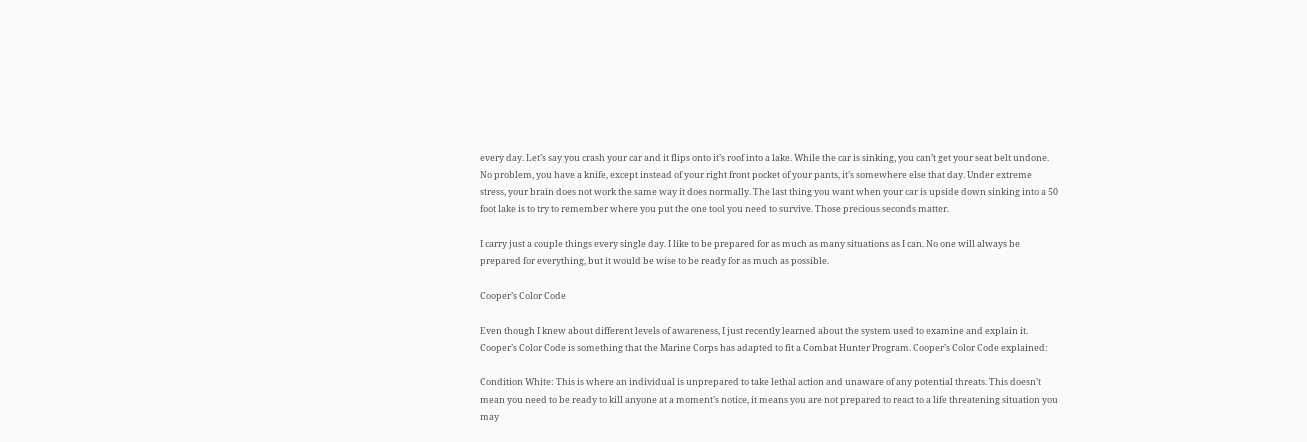every day. Let’s say you crash your car and it flips onto it’s roof into a lake. While the car is sinking, you can’t get your seat belt undone. No problem, you have a knife, except instead of your right front pocket of your pants, it’s somewhere else that day. Under extreme stress, your brain does not work the same way it does normally. The last thing you want when your car is upside down sinking into a 50 foot lake is to try to remember where you put the one tool you need to survive. Those precious seconds matter.

I carry just a couple things every single day. I like to be prepared for as much as many situations as I can. No one will always be prepared for everything, but it would be wise to be ready for as much as possible.

Cooper’s Color Code

Even though I knew about different levels of awareness, I just recently learned about the system used to examine and explain it. Cooper’s Color Code is something that the Marine Corps has adapted to fit a Combat Hunter Program. Cooper’s Color Code explained:

Condition White: This is where an individual is unprepared to take lethal action and unaware of any potential threats. This doesn’t mean you need to be ready to kill anyone at a moment’s notice, it means you are not prepared to react to a life threatening situation you may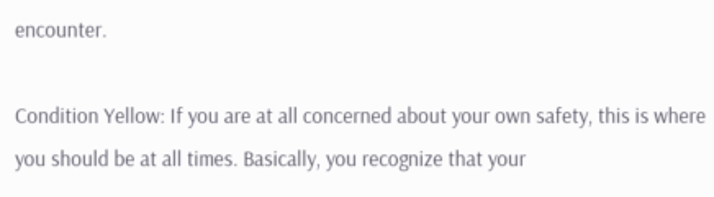encounter.

Condition Yellow: If you are at all concerned about your own safety, this is where you should be at all times. Basically, you recognize that your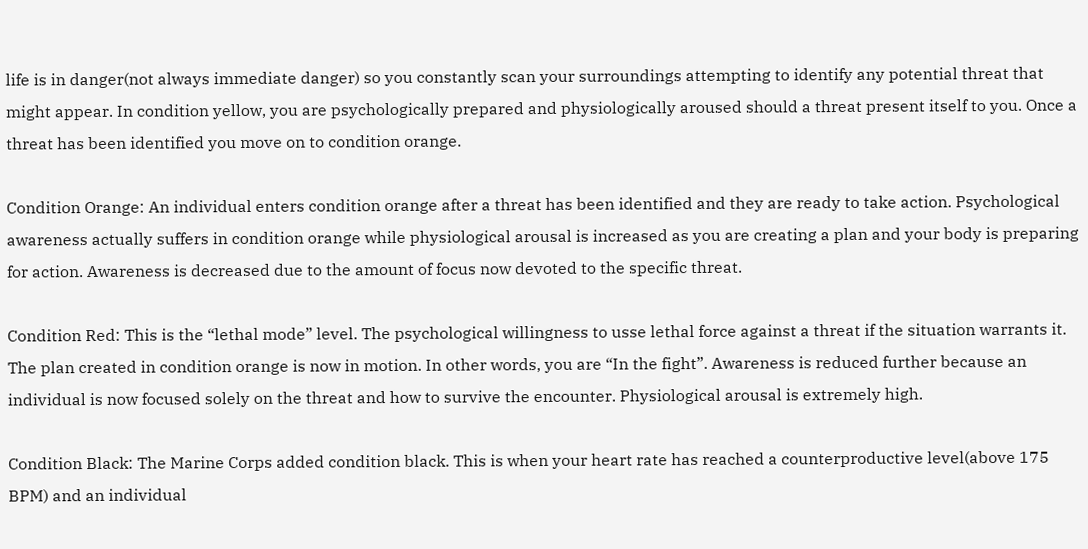life is in danger(not always immediate danger) so you constantly scan your surroundings attempting to identify any potential threat that might appear. In condition yellow, you are psychologically prepared and physiologically aroused should a threat present itself to you. Once a threat has been identified you move on to condition orange.

Condition Orange: An individual enters condition orange after a threat has been identified and they are ready to take action. Psychological awareness actually suffers in condition orange while physiological arousal is increased as you are creating a plan and your body is preparing for action. Awareness is decreased due to the amount of focus now devoted to the specific threat.

Condition Red: This is the “lethal mode” level. The psychological willingness to usse lethal force against a threat if the situation warrants it. The plan created in condition orange is now in motion. In other words, you are “In the fight”. Awareness is reduced further because an individual is now focused solely on the threat and how to survive the encounter. Physiological arousal is extremely high.

Condition Black: The Marine Corps added condition black. This is when your heart rate has reached a counterproductive level(above 175 BPM) and an individual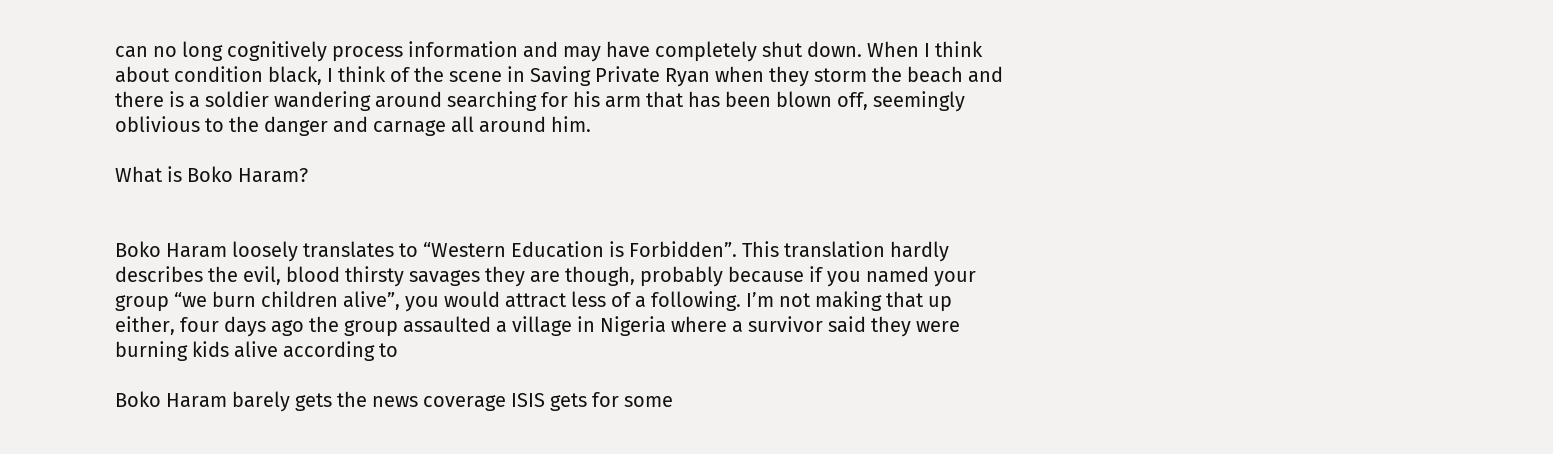can no long cognitively process information and may have completely shut down. When I think about condition black, I think of the scene in Saving Private Ryan when they storm the beach and there is a soldier wandering around searching for his arm that has been blown off, seemingly oblivious to the danger and carnage all around him.

What is Boko Haram?


Boko Haram loosely translates to “Western Education is Forbidden”. This translation hardly describes the evil, blood thirsty savages they are though, probably because if you named your group “we burn children alive”, you would attract less of a following. I’m not making that up either, four days ago the group assaulted a village in Nigeria where a survivor said they were burning kids alive according to

Boko Haram barely gets the news coverage ISIS gets for some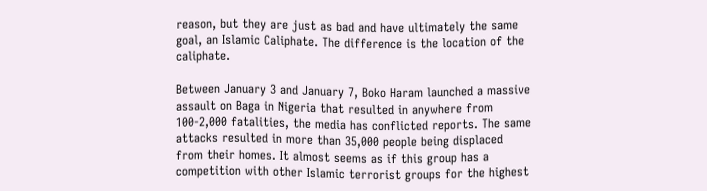reason, but they are just as bad and have ultimately the same goal, an Islamic Caliphate. The difference is the location of the caliphate.

Between January 3 and January 7, Boko Haram launched a massive assault on Baga in Nigeria that resulted in anywhere from 100-2,000 fatalities, the media has conflicted reports. The same attacks resulted in more than 35,000 people being displaced from their homes. It almost seems as if this group has a competition with other Islamic terrorist groups for the highest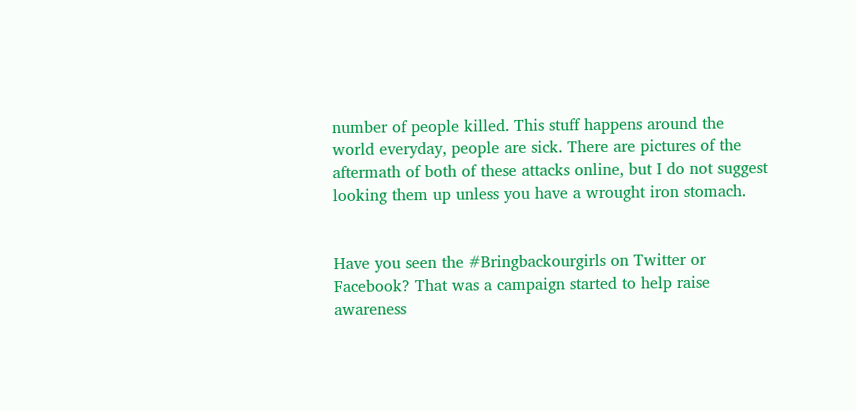number of people killed. This stuff happens around the world everyday, people are sick. There are pictures of the aftermath of both of these attacks online, but I do not suggest looking them up unless you have a wrought iron stomach.


Have you seen the #Bringbackourgirls on Twitter or Facebook? That was a campaign started to help raise awareness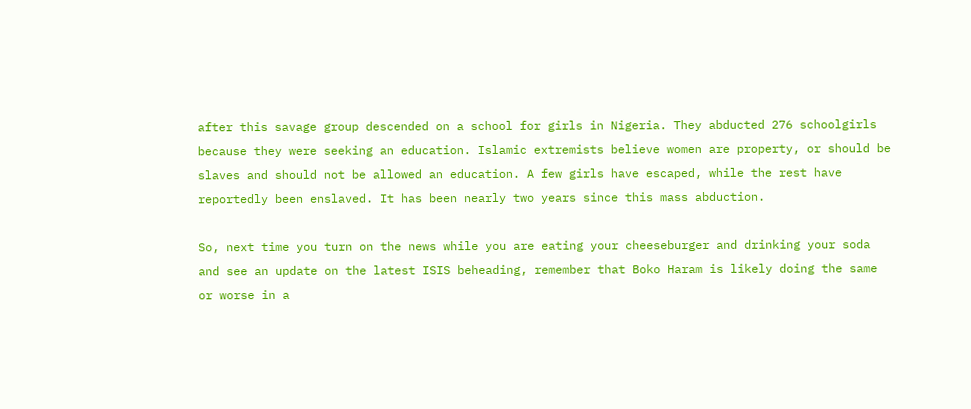after this savage group descended on a school for girls in Nigeria. They abducted 276 schoolgirls because they were seeking an education. Islamic extremists believe women are property, or should be slaves and should not be allowed an education. A few girls have escaped, while the rest have reportedly been enslaved. It has been nearly two years since this mass abduction.

So, next time you turn on the news while you are eating your cheeseburger and drinking your soda and see an update on the latest ISIS beheading, remember that Boko Haram is likely doing the same or worse in a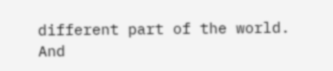different part of the world. And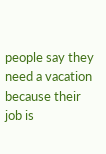people say they need a vacation because their job is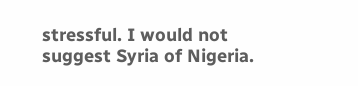stressful. I would not suggest Syria of Nigeria.